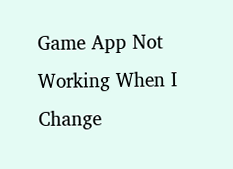Game App Not Working When I Change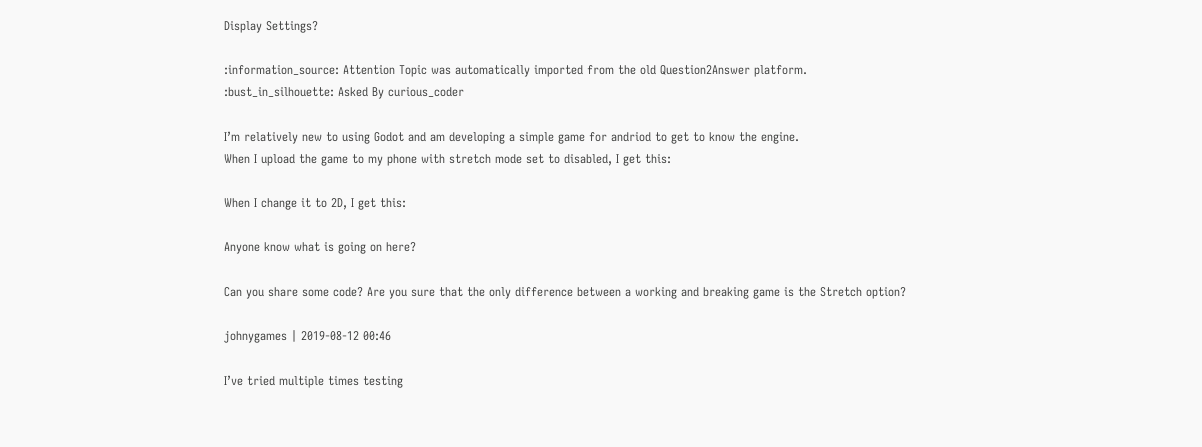Display Settings?

:information_source: Attention Topic was automatically imported from the old Question2Answer platform.
:bust_in_silhouette: Asked By curious_coder

I’m relatively new to using Godot and am developing a simple game for andriod to get to know the engine.
When I upload the game to my phone with stretch mode set to disabled, I get this:

When I change it to 2D, I get this:

Anyone know what is going on here?

Can you share some code? Are you sure that the only difference between a working and breaking game is the Stretch option?

johnygames | 2019-08-12 00:46

I’ve tried multiple times testing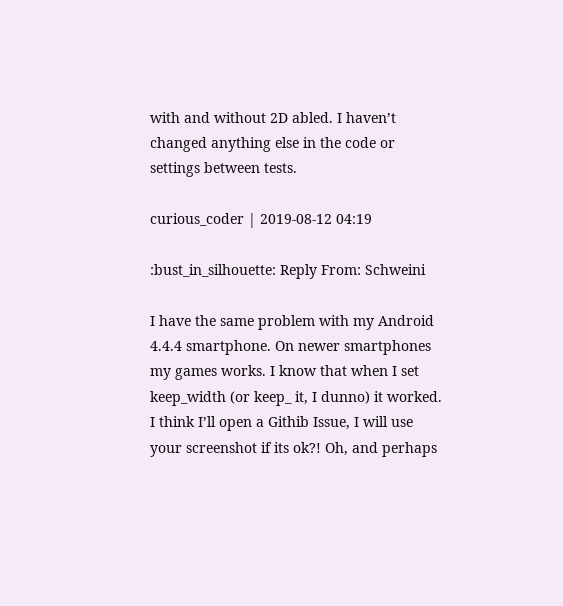with and without 2D abled. I haven’t changed anything else in the code or settings between tests.

curious_coder | 2019-08-12 04:19

:bust_in_silhouette: Reply From: Schweini

I have the same problem with my Android 4.4.4 smartphone. On newer smartphones my games works. I know that when I set keep_width (or keep_ it, I dunno) it worked. I think I’ll open a Githib Issue, I will use your screenshot if its ok?! Oh, and perhaps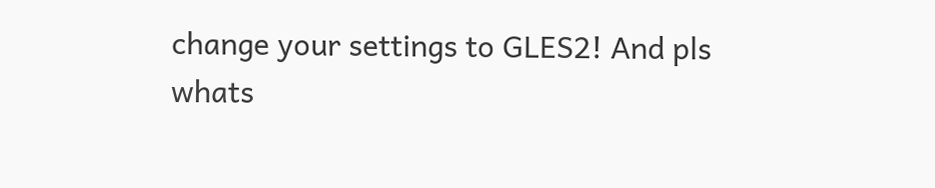change your settings to GLES2! And pls whats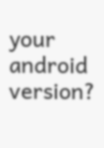your android version?